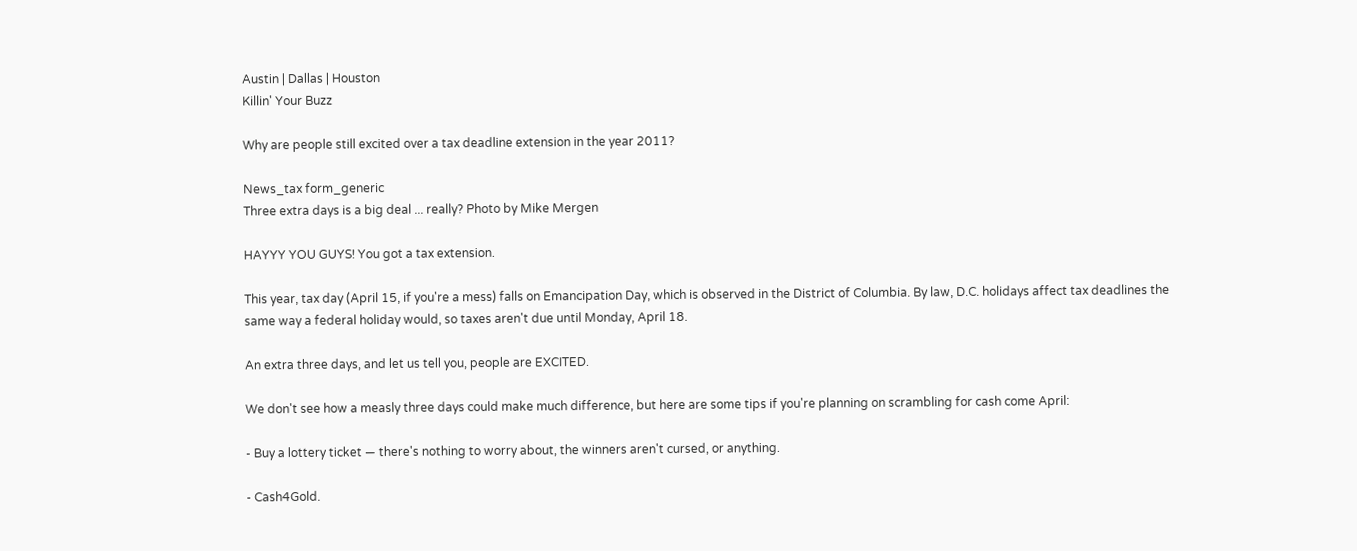Austin | Dallas | Houston
Killin' Your Buzz

Why are people still excited over a tax deadline extension in the year 2011?

News_tax form_generic
Three extra days is a big deal ... really? Photo by Mike Mergen

HAYYY YOU GUYS! You got a tax extension.

This year, tax day (April 15, if you're a mess) falls on Emancipation Day, which is observed in the District of Columbia. By law, D.C. holidays affect tax deadlines the same way a federal holiday would, so taxes aren't due until Monday, April 18.

An extra three days, and let us tell you, people are EXCITED.

We don't see how a measly three days could make much difference, but here are some tips if you're planning on scrambling for cash come April:

- Buy a lottery ticket — there's nothing to worry about, the winners aren't cursed, or anything.

- Cash4Gold.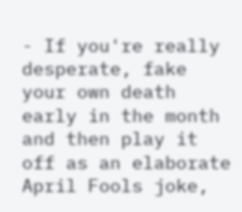- If you're really desperate, fake your own death early in the month and then play it off as an elaborate April Fools joke,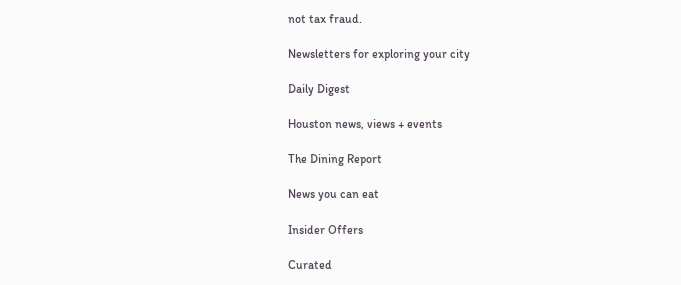not tax fraud.

Newsletters for exploring your city

Daily Digest

Houston news, views + events

The Dining Report

News you can eat

Insider Offers

Curated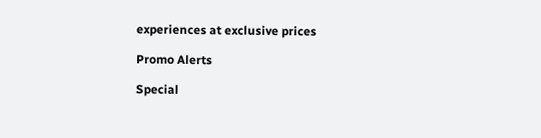experiences at exclusive prices

Promo Alerts

Special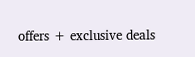offers + exclusive deals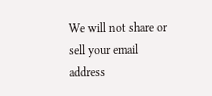We will not share or sell your email address